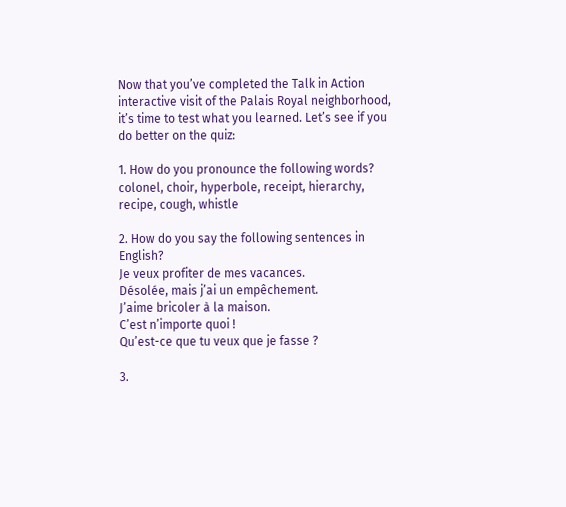Now that you’ve completed the Talk in Action interactive visit of the Palais Royal neighborhood, it’s time to test what you learned. Let’s see if you do better on the quiz:

1. How do you pronounce the following words? colonel, choir, hyperbole, receipt, hierarchy, recipe, cough, whistle

2. How do you say the following sentences in English?
Je veux profiter de mes vacances.
Désolée, mais j’ai un empêchement.
J’aime bricoler à la maison.
C’est n’importe quoi !
Qu’est-ce que tu veux que je fasse ?

3.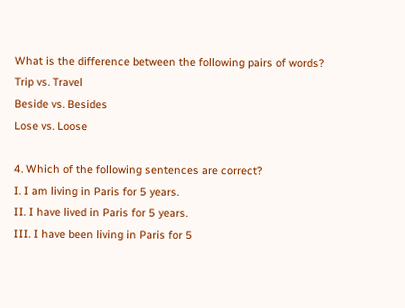What is the difference between the following pairs of words?
Trip vs. Travel
Beside vs. Besides
Lose vs. Loose

4. Which of the following sentences are correct?
I. I am living in Paris for 5 years.
II. I have lived in Paris for 5 years.
III. I have been living in Paris for 5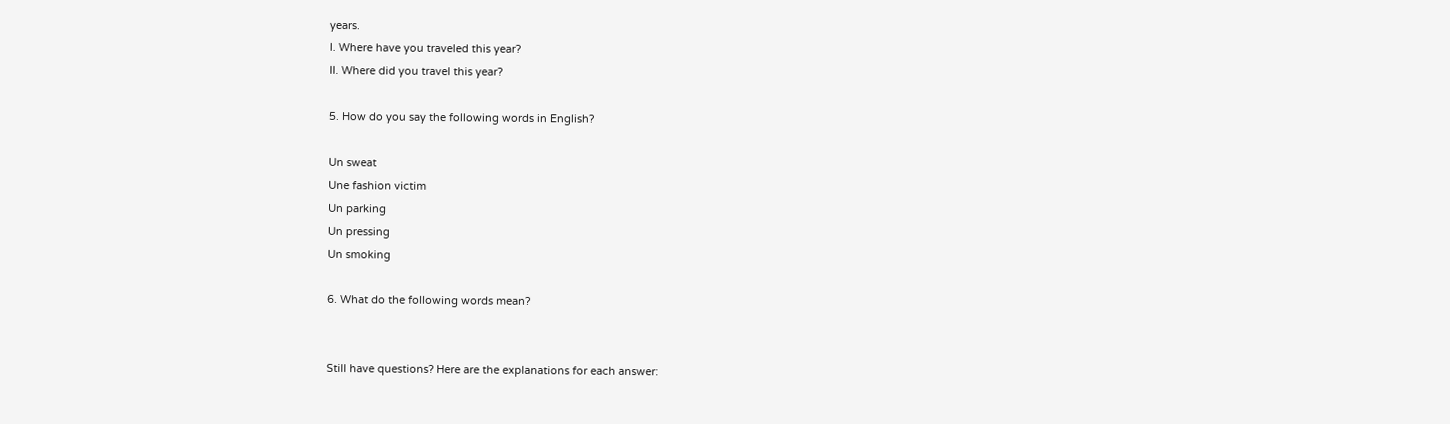years.
I. Where have you traveled this year?
II. Where did you travel this year?

5. How do you say the following words in English?

Un sweat
Une fashion victim
Un parking
Un pressing
Un smoking

6. What do the following words mean?


Still have questions? Here are the explanations for each answer: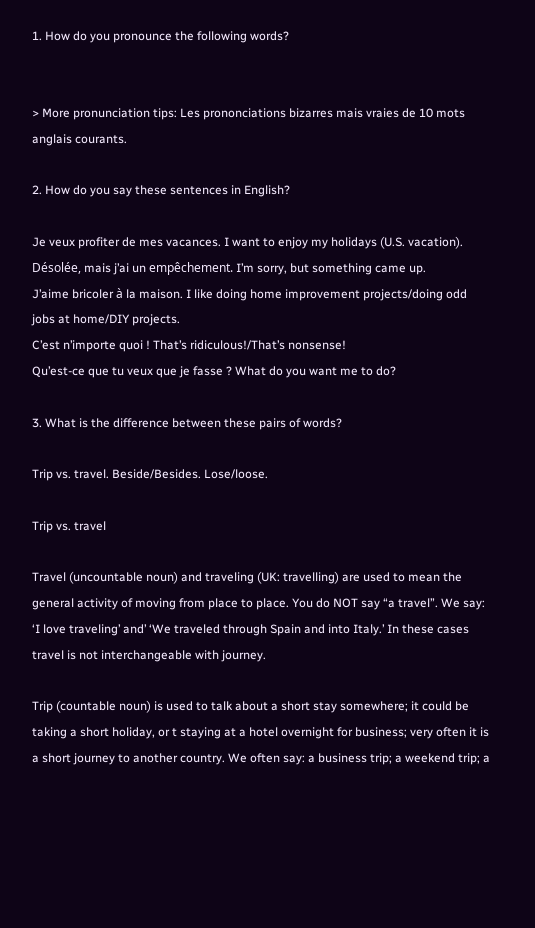1. How do you pronounce the following words?


> More pronunciation tips: Les prononciations bizarres mais vraies de 10 mots anglais courants.

2. How do you say these sentences in English?

Je veux profiter de mes vacances. I want to enjoy my holidays (U.S. vacation).
Désolée, mais j’ai un empêchement. I’m sorry, but something came up.
J’aime bricoler à la maison. I like doing home improvement projects/doing odd jobs at home/DIY projects.
C’est n’importe quoi ! That’s ridiculous!/That’s nonsense!
Qu’est-ce que tu veux que je fasse ? What do you want me to do?

3. What is the difference between these pairs of words?

Trip vs. travel. Beside/Besides. Lose/loose.

Trip vs. travel

Travel (uncountable noun) and traveling (UK: travelling) are used to mean the general activity of moving from place to place. You do NOT say “a travel”. We say: ‘I love traveling’ and’ ‘We traveled through Spain and into Italy.’ In these cases travel is not interchangeable with journey.

Trip (countable noun) is used to talk about a short stay somewhere; it could be taking a short holiday, or t staying at a hotel overnight for business; very often it is a short journey to another country. We often say: a business trip; a weekend trip; a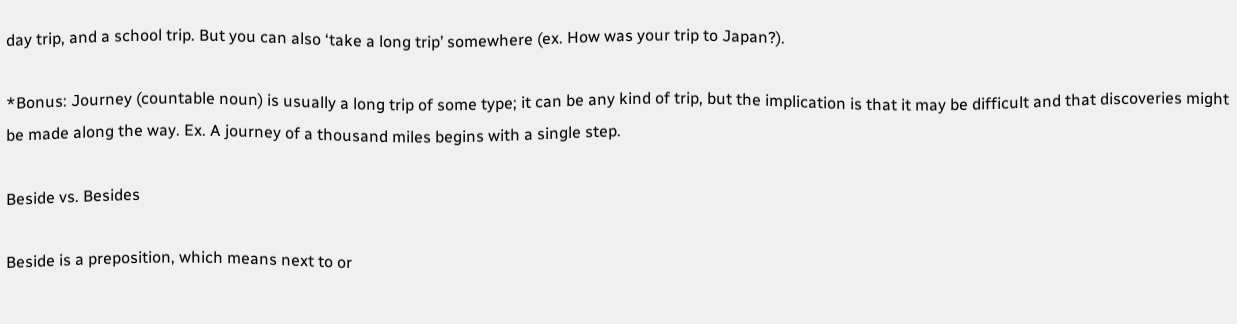day trip, and a school trip. But you can also ‘take a long trip’ somewhere (ex. How was your trip to Japan?).

*Bonus: Journey (countable noun) is usually a long trip of some type; it can be any kind of trip, but the implication is that it may be difficult and that discoveries might be made along the way. Ex. A journey of a thousand miles begins with a single step.

Beside vs. Besides

Beside is a preposition, which means next to or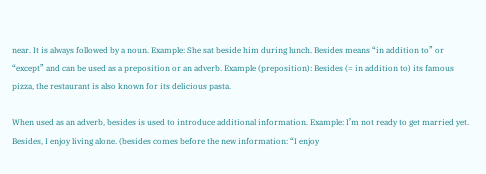near. It is always followed by a noun. Example: She sat beside him during lunch. Besides means “in addition to” or “except” and can be used as a preposition or an adverb. Example (preposition): Besides (= in addition to) its famous pizza, the restaurant is also known for its delicious pasta.

When used as an adverb, besides is used to introduce additional information. Example: I’m not ready to get married yet. Besides, I enjoy living alone. (besides comes before the new information: “I enjoy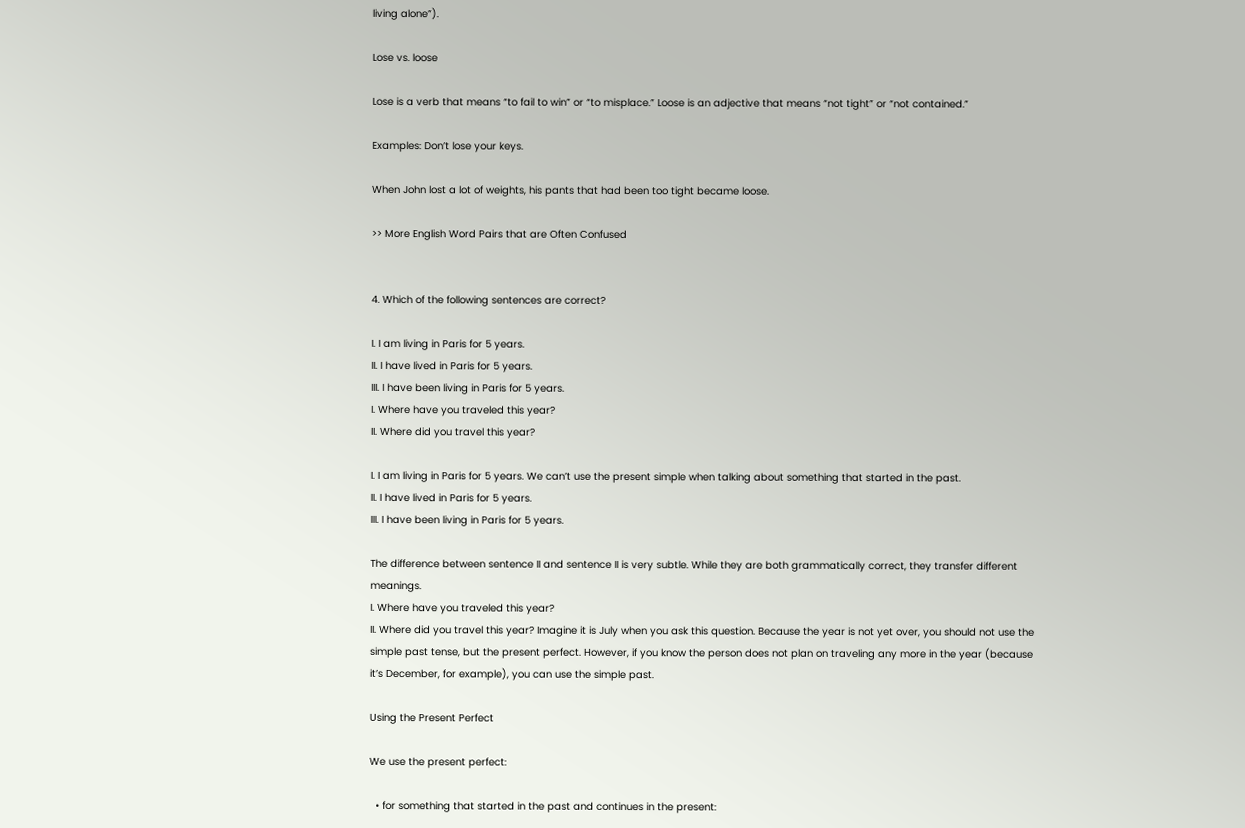living alone”).

Lose vs. loose

Lose is a verb that means “to fail to win” or “to misplace.” Loose is an adjective that means “not tight” or “not contained.”

Examples: Don’t lose your keys.

When John lost a lot of weights, his pants that had been too tight became loose.

>> More English Word Pairs that are Often Confused


4. Which of the following sentences are correct?

I. I am living in Paris for 5 years.
II. I have lived in Paris for 5 years.
III. I have been living in Paris for 5 years.
I. Where have you traveled this year?
II. Where did you travel this year?

I. I am living in Paris for 5 years. We can’t use the present simple when talking about something that started in the past.
II. I have lived in Paris for 5 years.
III. I have been living in Paris for 5 years.

The difference between sentence II and sentence II is very subtle. While they are both grammatically correct, they transfer different meanings.
I. Where have you traveled this year?
II. Where did you travel this year? Imagine it is July when you ask this question. Because the year is not yet over, you should not use the simple past tense, but the present perfect. However, if you know the person does not plan on traveling any more in the year (because it’s December, for example), you can use the simple past.

Using the Present Perfect

We use the present perfect:

  • for something that started in the past and continues in the present: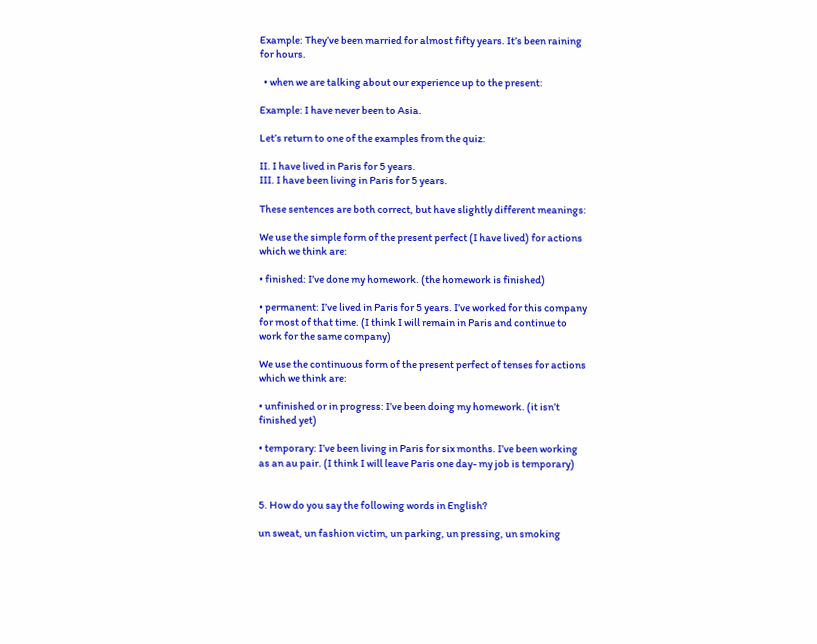Example: They’ve been married for almost fifty years. It’s been raining for hours.

  • when we are talking about our experience up to the present:

Example: I have never been to Asia.

Let’s return to one of the examples from the quiz:

II. I have lived in Paris for 5 years.
III. I have been living in Paris for 5 years.

These sentences are both correct, but have slightly different meanings:

We use the simple form of the present perfect (I have lived) for actions which we think are:

• finished: I’ve done my homework. (the homework is finished)

• permanent: I’ve lived in Paris for 5 years. I’ve worked for this company for most of that time. (I think I will remain in Paris and continue to work for the same company)

We use the continuous form of the present perfect of tenses for actions which we think are:

• unfinished or in progress: I’ve been doing my homework. (it isn’t finished yet)

• temporary: I’ve been living in Paris for six months. I’ve been working as an au pair. (I think I will leave Paris one day- my job is temporary)


5. How do you say the following words in English?

un sweat, un fashion victim, un parking, un pressing, un smoking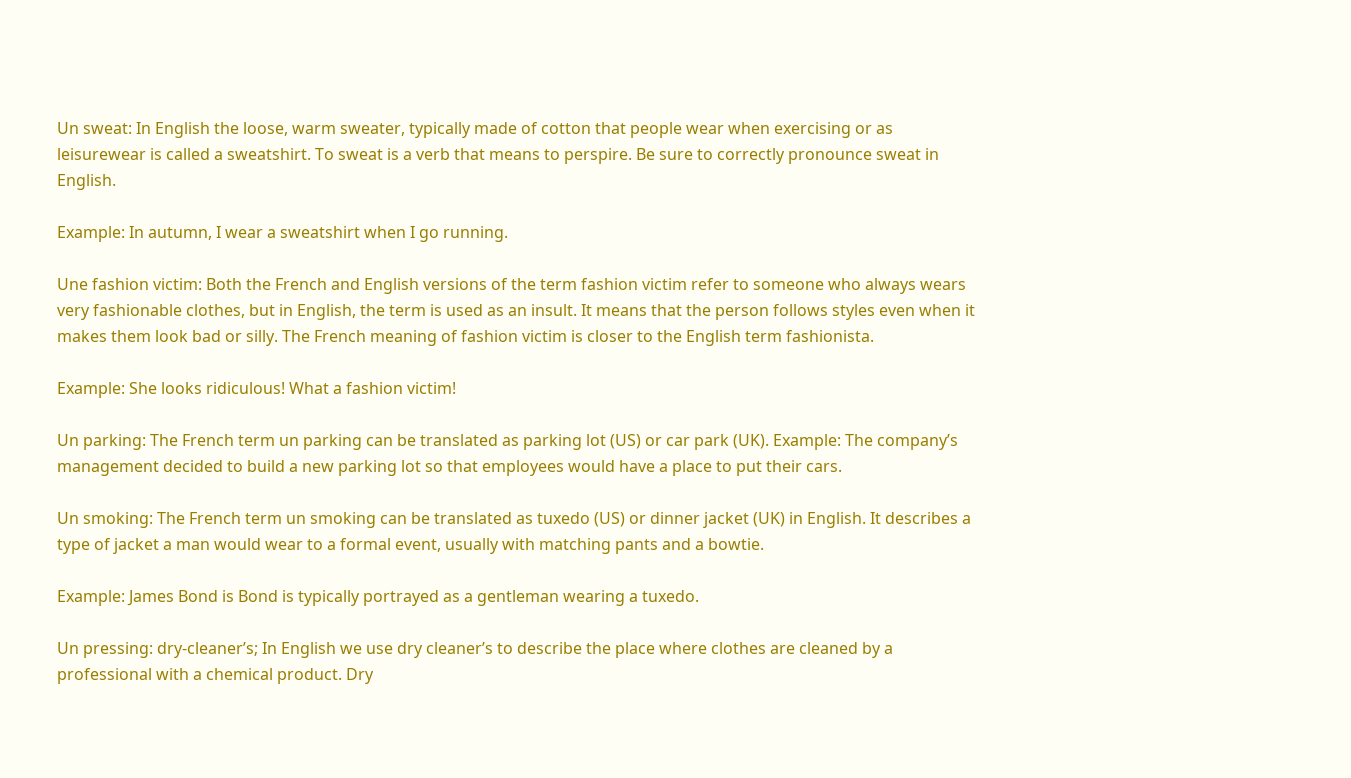Un sweat: In English the loose, warm sweater, typically made of cotton that people wear when exercising or as leisurewear is called a sweatshirt. To sweat is a verb that means to perspire. Be sure to correctly pronounce sweat in English.

Example: In autumn, I wear a sweatshirt when I go running.

Une fashion victim: Both the French and English versions of the term fashion victim refer to someone who always wears very fashionable clothes, but in English, the term is used as an insult. It means that the person follows styles even when it makes them look bad or silly. The French meaning of fashion victim is closer to the English term fashionista.

Example: She looks ridiculous! What a fashion victim!

Un parking: The French term un parking can be translated as parking lot (US) or car park (UK). Example: The company’s management decided to build a new parking lot so that employees would have a place to put their cars.

Un smoking: The French term un smoking can be translated as tuxedo (US) or dinner jacket (UK) in English. It describes a type of jacket a man would wear to a formal event, usually with matching pants and a bowtie.

Example: James Bond is Bond is typically portrayed as a gentleman wearing a tuxedo.

Un pressing: dry-cleaner’s; In English we use dry cleaner’s to describe the place where clothes are cleaned by a professional with a chemical product. Dry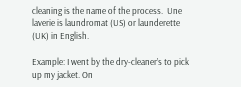cleaning is the name of the process.  Une laverie is laundromat (US) or launderette (UK) in English.

Example: I went by the dry-cleaner’s to pick up my jacket. On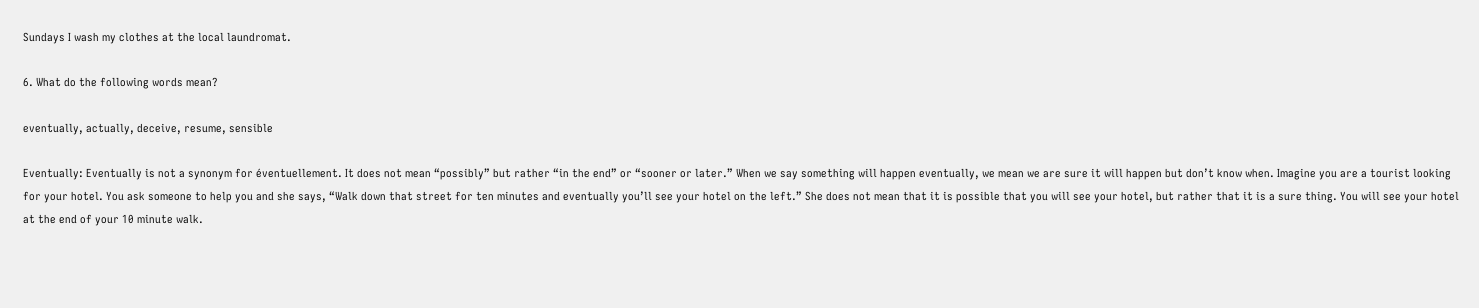Sundays I wash my clothes at the local laundromat.

6. What do the following words mean?

eventually, actually, deceive, resume, sensible

Eventually: Eventually is not a synonym for éventuellement. It does not mean “possibly” but rather “in the end” or “sooner or later.” When we say something will happen eventually, we mean we are sure it will happen but don’t know when. Imagine you are a tourist looking for your hotel. You ask someone to help you and she says, “Walk down that street for ten minutes and eventually you’ll see your hotel on the left.” She does not mean that it is possible that you will see your hotel, but rather that it is a sure thing. You will see your hotel at the end of your 10 minute walk.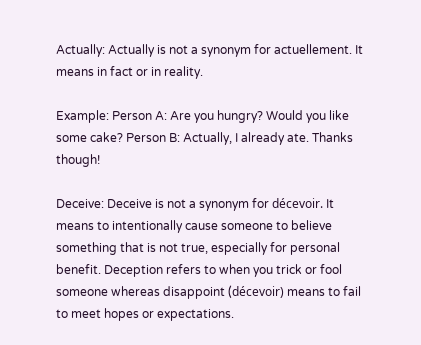Actually: Actually is not a synonym for actuellement. It means in fact or in reality.

Example: Person A: Are you hungry? Would you like some cake? Person B: Actually, I already ate. Thanks though!

Deceive: Deceive is not a synonym for décevoir. It means to intentionally cause someone to believe something that is not true, especially for personal benefit. Deception refers to when you trick or fool someone whereas disappoint (décevoir) means to fail to meet hopes or expectations.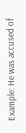Example: He was accused of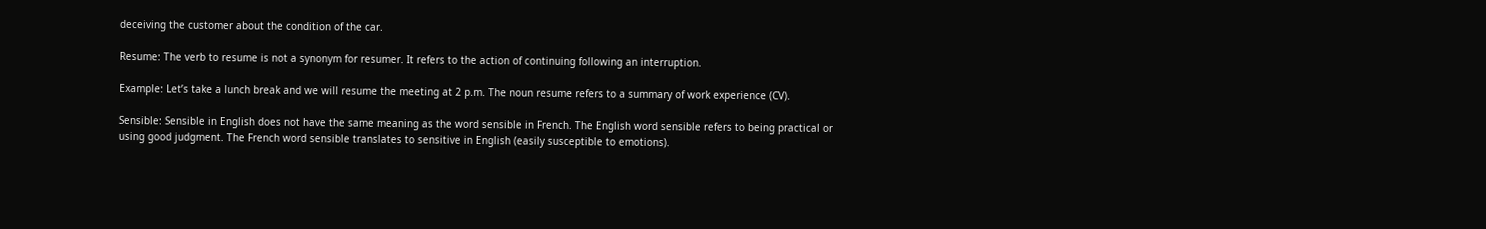deceiving the customer about the condition of the car.

Resume: The verb to resume is not a synonym for resumer. It refers to the action of continuing following an interruption.

Example: Let’s take a lunch break and we will resume the meeting at 2 p.m. The noun resume refers to a summary of work experience (CV).

Sensible: Sensible in English does not have the same meaning as the word sensible in French. The English word sensible refers to being practical or using good judgment. The French word sensible translates to sensitive in English (easily susceptible to emotions).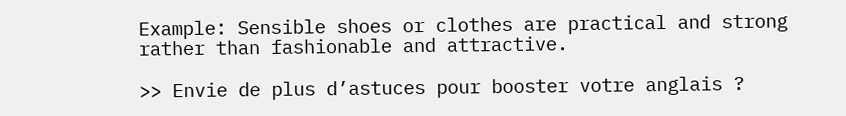Example: Sensible shoes or clothes are practical and strong rather than fashionable and attractive.

>> Envie de plus d’astuces pour booster votre anglais ?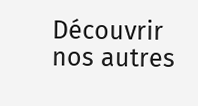Découvrir nos autres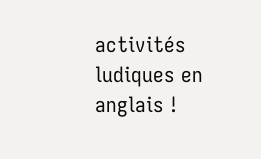activités ludiques en anglais !